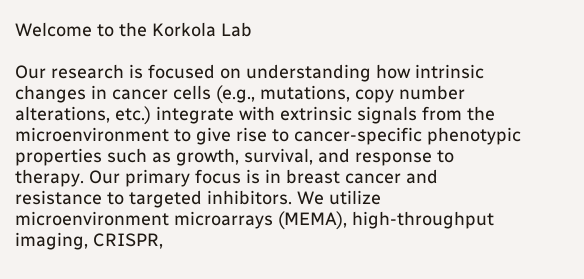Welcome to the Korkola Lab

Our research is focused on understanding how intrinsic changes in cancer cells (e.g., mutations, copy number alterations, etc.) integrate with extrinsic signals from the microenvironment to give rise to cancer-specific phenotypic properties such as growth, survival, and response to therapy. Our primary focus is in breast cancer and resistance to targeted inhibitors. We utilize microenvironment microarrays (MEMA), high-throughput imaging, CRISPR,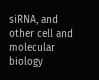siRNA, and other cell and molecular biology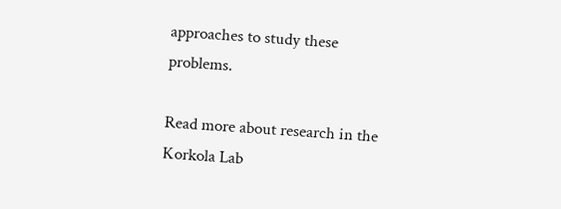approaches to study these problems.

Read more about research in the Korkola Lab